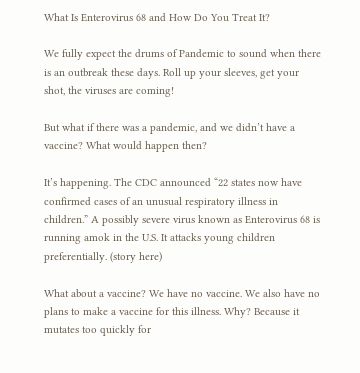What Is Enterovirus 68 and How Do You Treat It?

We fully expect the drums of Pandemic to sound when there is an outbreak these days. Roll up your sleeves, get your shot, the viruses are coming!

But what if there was a pandemic, and we didn’t have a vaccine? What would happen then?

It’s happening. The CDC announced “22 states now have confirmed cases of an unusual respiratory illness in children.” A possibly severe virus known as Enterovirus 68 is running amok in the U.S. It attacks young children preferentially. (story here)

What about a vaccine? We have no vaccine. We also have no plans to make a vaccine for this illness. Why? Because it mutates too quickly for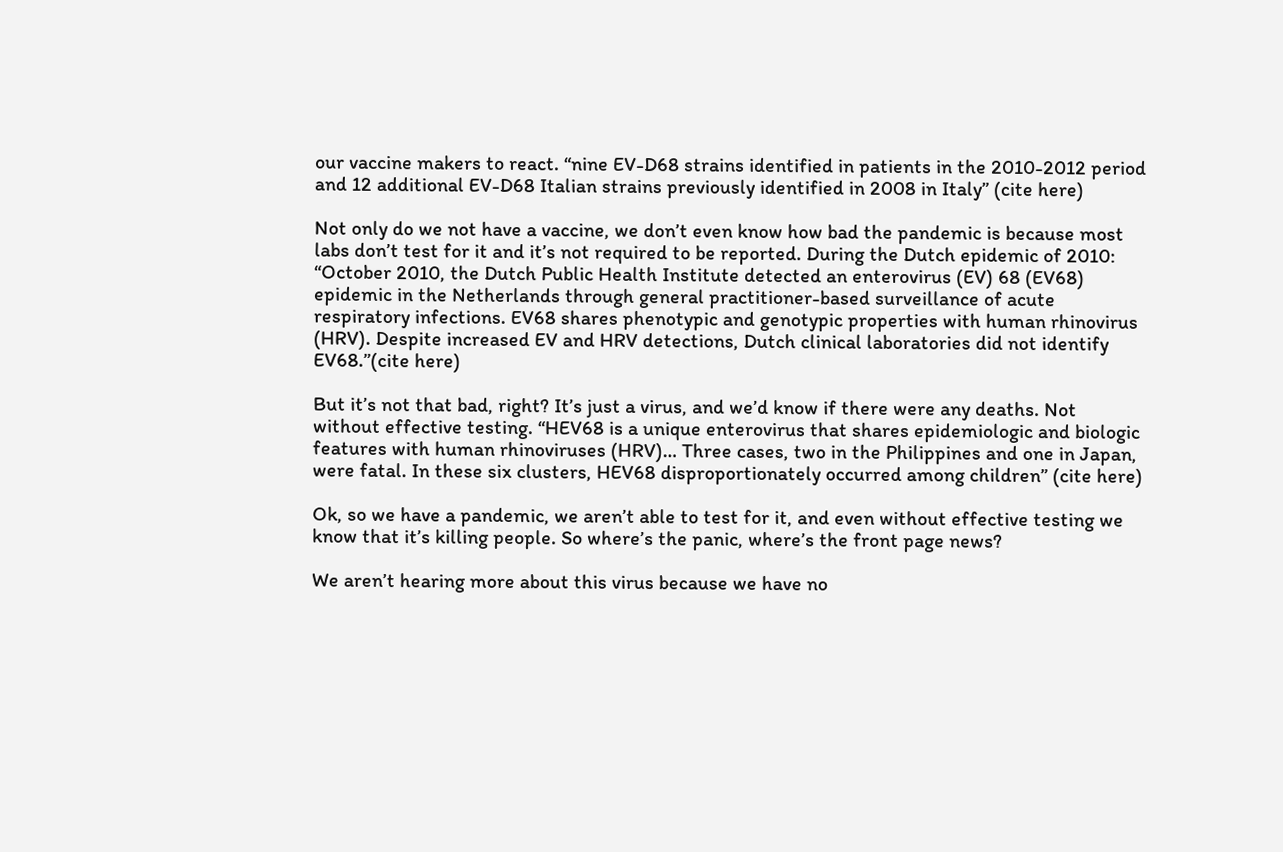our vaccine makers to react. “nine EV-D68 strains identified in patients in the 2010-2012 period and 12 additional EV-D68 Italian strains previously identified in 2008 in Italy” (cite here)

Not only do we not have a vaccine, we don’t even know how bad the pandemic is because most labs don’t test for it and it’s not required to be reported. During the Dutch epidemic of 2010: “October 2010, the Dutch Public Health Institute detected an enterovirus (EV) 68 (EV68) epidemic in the Netherlands through general practitioner-based surveillance of acute respiratory infections. EV68 shares phenotypic and genotypic properties with human rhinovirus (HRV). Despite increased EV and HRV detections, Dutch clinical laboratories did not identify EV68.”(cite here)

But it’s not that bad, right? It’s just a virus, and we’d know if there were any deaths. Not without effective testing. “HEV68 is a unique enterovirus that shares epidemiologic and biologic features with human rhinoviruses (HRV)… Three cases, two in the Philippines and one in Japan, were fatal. In these six clusters, HEV68 disproportionately occurred among children” (cite here)

Ok, so we have a pandemic, we aren’t able to test for it, and even without effective testing we know that it’s killing people. So where’s the panic, where’s the front page news?

We aren’t hearing more about this virus because we have no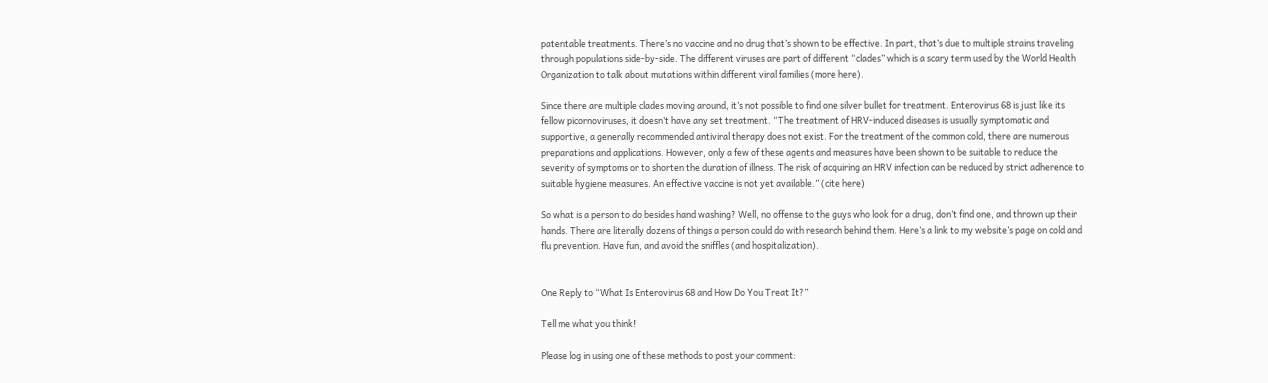patentable treatments. There’s no vaccine and no drug that’s shown to be effective. In part, that’s due to multiple strains traveling through populations side-by-side. The different viruses are part of different “clades” which is a scary term used by the World Health Organization to talk about mutations within different viral families (more here).

Since there are multiple clades moving around, it’s not possible to find one silver bullet for treatment. Enterovirus 68 is just like its fellow picornoviruses, it doesn’t have any set treatment. “The treatment of HRV-induced diseases is usually symptomatic and supportive, a generally recommended antiviral therapy does not exist. For the treatment of the common cold, there are numerous preparations and applications. However, only a few of these agents and measures have been shown to be suitable to reduce the severity of symptoms or to shorten the duration of illness. The risk of acquiring an HRV infection can be reduced by strict adherence to suitable hygiene measures. An effective vaccine is not yet available.” (cite here)

So what is a person to do besides hand washing? Well, no offense to the guys who look for a drug, don’t find one, and thrown up their  hands. There are literally dozens of things a person could do with research behind them. Here’s a link to my website’s page on cold and flu prevention. Have fun, and avoid the sniffles (and hospitalization).


One Reply to “What Is Enterovirus 68 and How Do You Treat It?”

Tell me what you think!

Please log in using one of these methods to post your comment: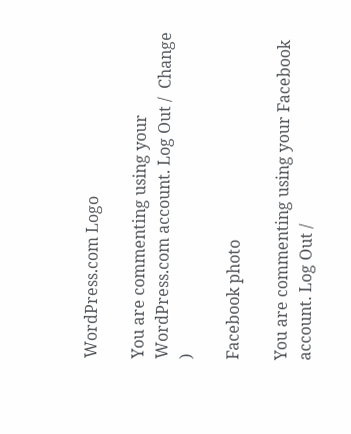WordPress.com Logo

You are commenting using your WordPress.com account. Log Out /  Change )

Facebook photo

You are commenting using your Facebook account. Log Out /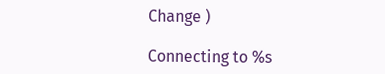Change )

Connecting to %s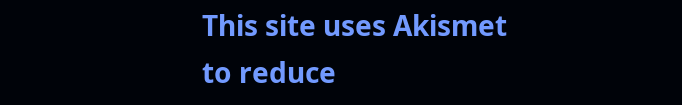This site uses Akismet to reduce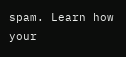spam. Learn how your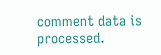comment data is processed.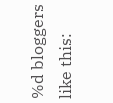%d bloggers like this: